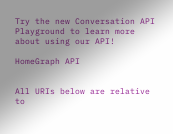Try the new Conversation API Playground to learn more about using our API!

HomeGraph API


All URIs below are relative to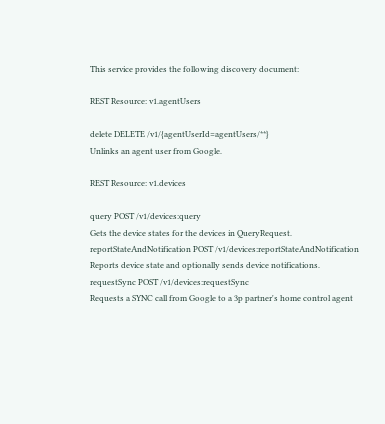This service provides the following discovery document:

REST Resource: v1.agentUsers

delete DELETE /v1/{agentUserId=agentUsers/**}
Unlinks an agent user from Google.

REST Resource: v1.devices

query POST /v1/devices:query
Gets the device states for the devices in QueryRequest.
reportStateAndNotification POST /v1/devices:reportStateAndNotification
Reports device state and optionally sends device notifications.
requestSync POST /v1/devices:requestSync
Requests a SYNC call from Google to a 3p partner's home control agent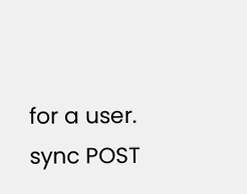for a user.
sync POST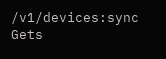/v1/devices:sync
Gets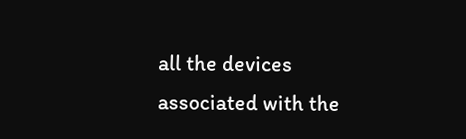all the devices associated with the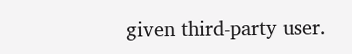given third-party user.